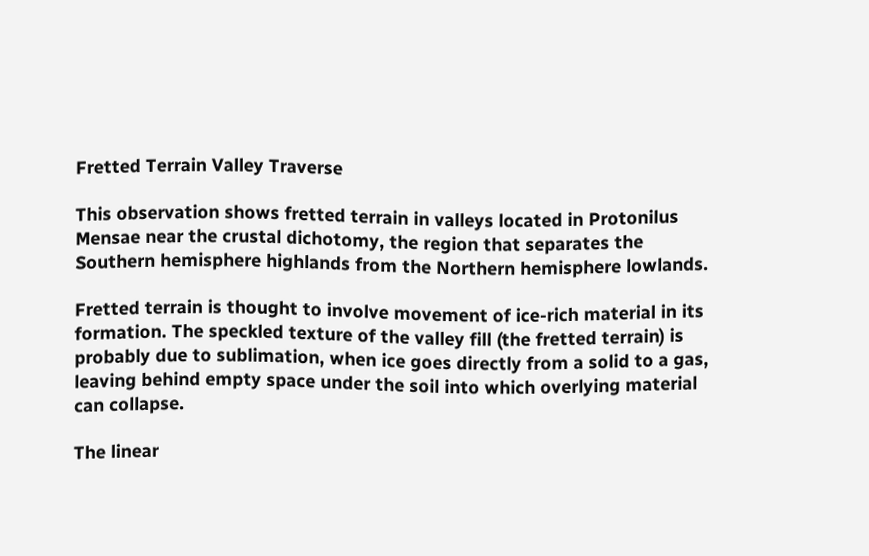Fretted Terrain Valley Traverse

This observation shows fretted terrain in valleys located in Protonilus Mensae near the crustal dichotomy, the region that separates the Southern hemisphere highlands from the Northern hemisphere lowlands.

Fretted terrain is thought to involve movement of ice-rich material in its formation. The speckled texture of the valley fill (the fretted terrain) is probably due to sublimation, when ice goes directly from a solid to a gas, leaving behind empty space under the soil into which overlying material can collapse.

The linear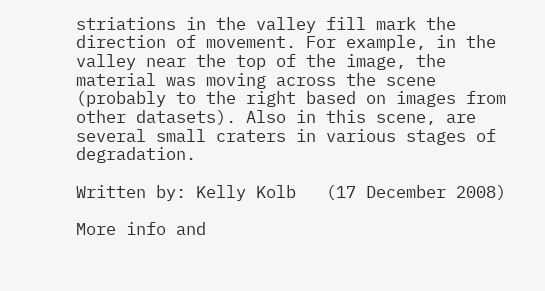striations in the valley fill mark the direction of movement. For example, in the valley near the top of the image, the material was moving across the scene (probably to the right based on images from other datasets). Also in this scene, are several small craters in various stages of degradation.

Written by: Kelly Kolb   (17 December 2008)

More info and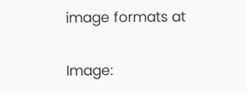image formats at

Image: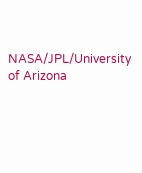NASA/JPL/University of Arizona